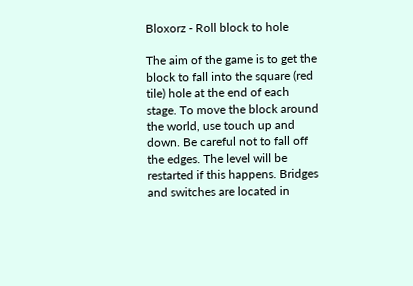Bloxorz - Roll block to hole

The aim of the game is to get the block to fall into the square (red tile) hole at the end of each stage. To move the block around the world, use touch up and down. Be careful not to fall off the edges. The level will be restarted if this happens. Bridges and switches are located in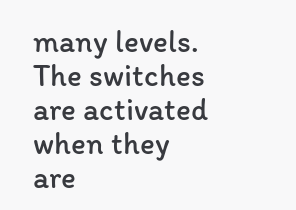many levels. The switches are activated when they are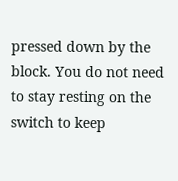pressed down by the block. You do not need to stay resting on the switch to keep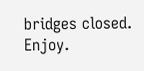bridges closed. Enjoy.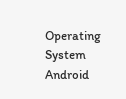Operating System Android